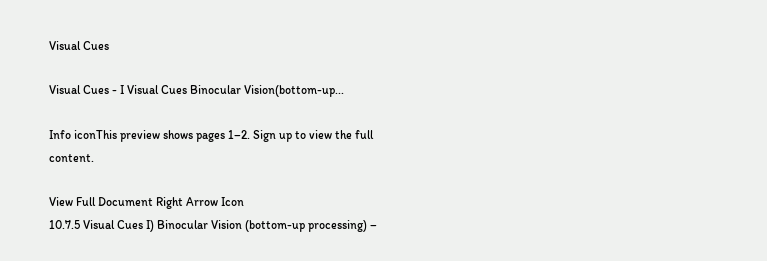Visual Cues

Visual Cues - I Visual Cues Binocular Vision(bottom-up...

Info iconThis preview shows pages 1–2. Sign up to view the full content.

View Full Document Right Arrow Icon
10.7.5 Visual Cues I) Binocular Vision (bottom-up processing) –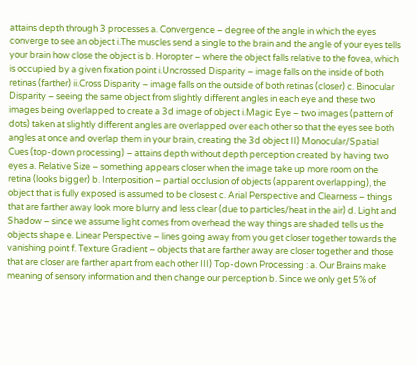attains depth through 3 processes a. Convergence – degree of the angle in which the eyes converge to see an object i.The muscles send a single to the brain and the angle of your eyes tells your brain how close the object is b. Horopter – where the object falls relative to the fovea, which is occupied by a given fixation point i.Uncrossed Disparity – image falls on the inside of both retinas (farther) ii.Cross Disparity – image falls on the outside of both retinas (closer) c. Binocular Disparity – seeing the same object from slightly different angles in each eye and these two images being overlapped to create a 3d image of object i.Magic Eye – two images (pattern of dots) taken at slightly different angles are overlapped over each other so that the eyes see both angles at once and overlap them in your brain, creating the 3d object II) Monocular/Spatial Cues (top-down processing) – attains depth without depth perception created by having two eyes a. Relative Size – something appears closer when the image take up more room on the retina (looks bigger) b. Interposition – partial occlusion of objects (apparent overlapping), the object that is fully exposed is assumed to be closest c. Arial Perspective and Clearness – things that are farther away look more blurry and less clear (due to particles/heat in the air) d. Light and Shadow – since we assume light comes from overhead the way things are shaded tells us the objects shape e. Linear Perspective – lines going away from you get closer together towards the vanishing point f. Texture Gradient – objects that are farther away are closer together and those that are closer are farther apart from each other III) Top-down Processing : a. Our Brains make meaning of sensory information and then change our perception b. Since we only get 5% of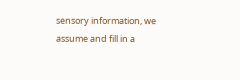sensory information, we assume and fill in a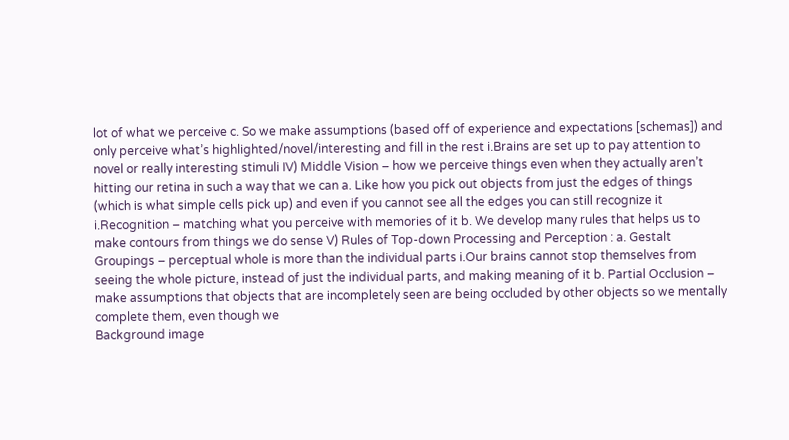lot of what we perceive c. So we make assumptions (based off of experience and expectations [schemas]) and only perceive what’s highlighted/novel/interesting and fill in the rest i.Brains are set up to pay attention to novel or really interesting stimuli IV) Middle Vision – how we perceive things even when they actually aren’t hitting our retina in such a way that we can a. Like how you pick out objects from just the edges of things (which is what simple cells pick up) and even if you cannot see all the edges you can still recognize it i.Recognition – matching what you perceive with memories of it b. We develop many rules that helps us to make contours from things we do sense V) Rules of Top-down Processing and Perception : a. Gestalt Groupings – perceptual whole is more than the individual parts i.Our brains cannot stop themselves from seeing the whole picture, instead of just the individual parts, and making meaning of it b. Partial Occlusion – make assumptions that objects that are incompletely seen are being occluded by other objects so we mentally complete them, even though we
Background image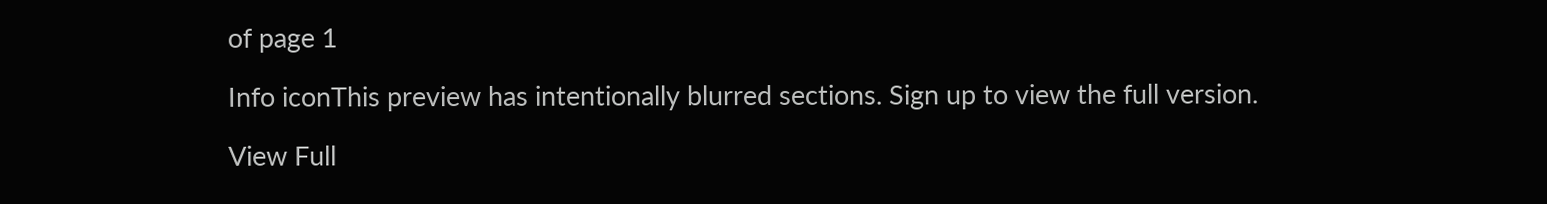of page 1

Info iconThis preview has intentionally blurred sections. Sign up to view the full version.

View Full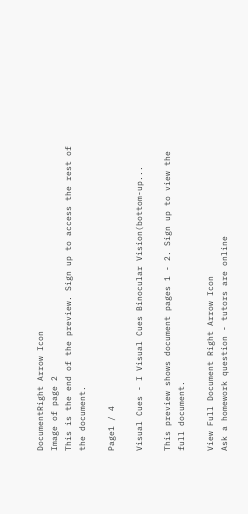DocumentRight Arrow Icon
Image of page 2
This is the end of the preview. Sign up to access the rest of the document.

Page1 / 4

Visual Cues - I Visual Cues Binocular Vision(bottom-up...

This preview shows document pages 1 - 2. Sign up to view the full document.

View Full Document Right Arrow Icon
Ask a homework question - tutors are online